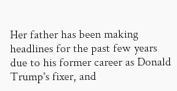Her father has been making headlines for the past few years due to his former career as Donald Trump's fixer, and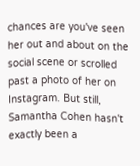chances are you've seen her out and about on the social scene or scrolled past a photo of her on Instagram. But still, Samantha Cohen hasn't exactly been a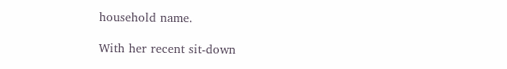household name.

With her recent sit-down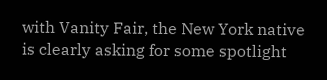with Vanity Fair, the New York native is clearly asking for some spotlight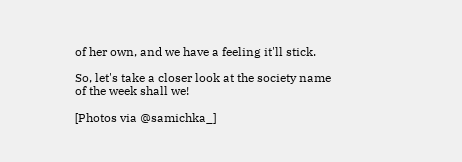of her own, and we have a feeling it'll stick.

So, let's take a closer look at the society name of the week shall we!

[Photos via @samichka_]